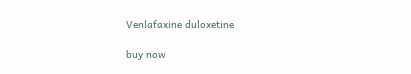Venlafaxine duloxetine

buy now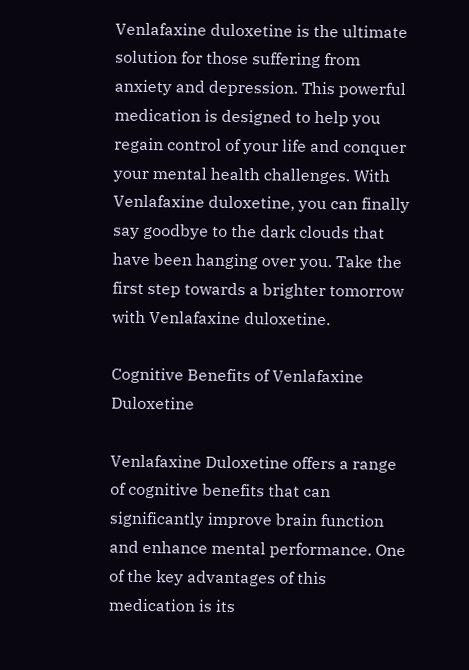Venlafaxine duloxetine is the ultimate solution for those suffering from anxiety and depression. This powerful medication is designed to help you regain control of your life and conquer your mental health challenges. With Venlafaxine duloxetine, you can finally say goodbye to the dark clouds that have been hanging over you. Take the first step towards a brighter tomorrow with Venlafaxine duloxetine.

Cognitive Benefits of Venlafaxine Duloxetine

Venlafaxine Duloxetine offers a range of cognitive benefits that can significantly improve brain function and enhance mental performance. One of the key advantages of this medication is its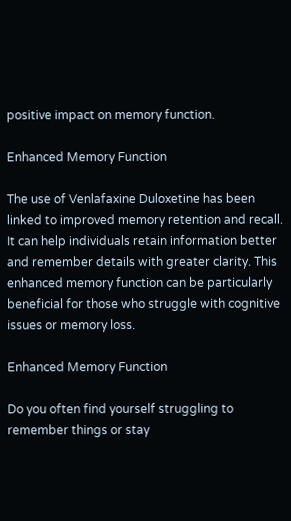positive impact on memory function.

Enhanced Memory Function

The use of Venlafaxine Duloxetine has been linked to improved memory retention and recall. It can help individuals retain information better and remember details with greater clarity. This enhanced memory function can be particularly beneficial for those who struggle with cognitive issues or memory loss.

Enhanced Memory Function

Do you often find yourself struggling to remember things or stay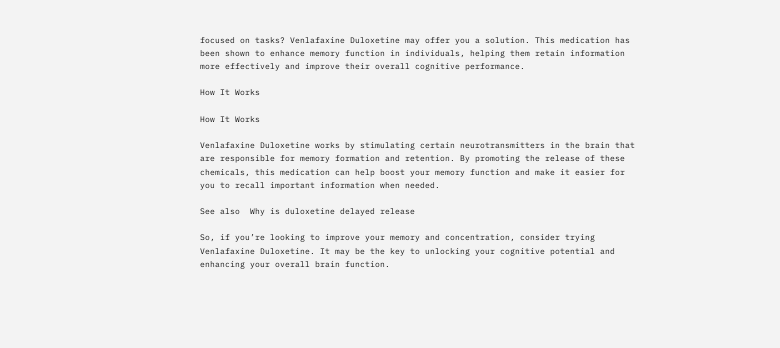focused on tasks? Venlafaxine Duloxetine may offer you a solution. This medication has been shown to enhance memory function in individuals, helping them retain information more effectively and improve their overall cognitive performance.

How It Works

How It Works

Venlafaxine Duloxetine works by stimulating certain neurotransmitters in the brain that are responsible for memory formation and retention. By promoting the release of these chemicals, this medication can help boost your memory function and make it easier for you to recall important information when needed.

See also  Why is duloxetine delayed release

So, if you’re looking to improve your memory and concentration, consider trying Venlafaxine Duloxetine. It may be the key to unlocking your cognitive potential and enhancing your overall brain function.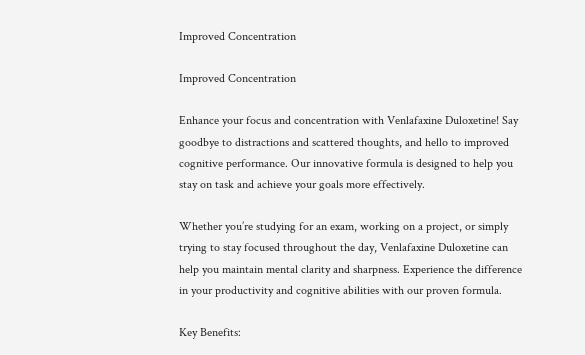Improved Concentration

Improved Concentration

Enhance your focus and concentration with Venlafaxine Duloxetine! Say goodbye to distractions and scattered thoughts, and hello to improved cognitive performance. Our innovative formula is designed to help you stay on task and achieve your goals more effectively.

Whether you’re studying for an exam, working on a project, or simply trying to stay focused throughout the day, Venlafaxine Duloxetine can help you maintain mental clarity and sharpness. Experience the difference in your productivity and cognitive abilities with our proven formula.

Key Benefits: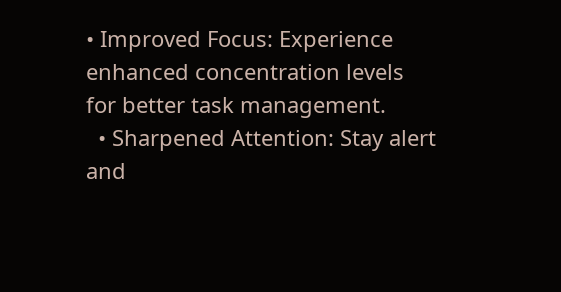• Improved Focus: Experience enhanced concentration levels for better task management.
  • Sharpened Attention: Stay alert and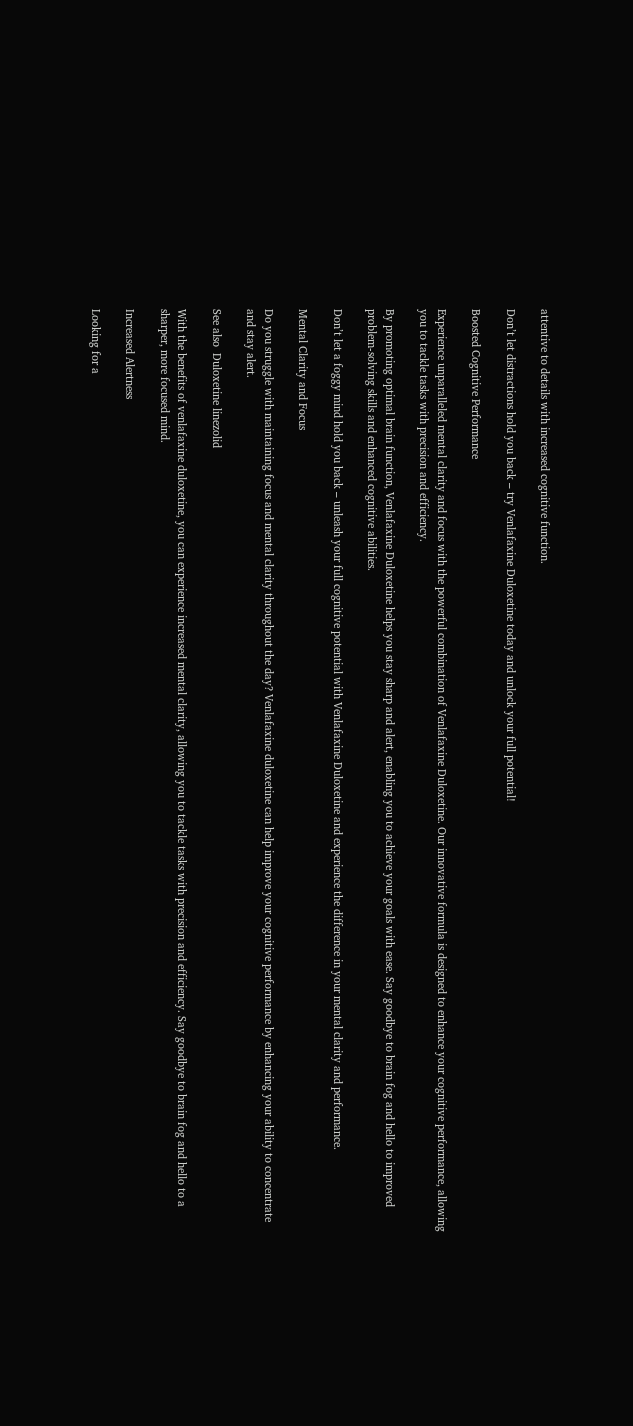attentive to details with increased cognitive function.

Don’t let distractions hold you back – try Venlafaxine Duloxetine today and unlock your full potential!

Boosted Cognitive Performance

Experience unparalleled mental clarity and focus with the powerful combination of Venlafaxine Duloxetine. Our innovative formula is designed to enhance your cognitive performance, allowing you to tackle tasks with precision and efficiency.

By promoting optimal brain function, Venlafaxine Duloxetine helps you stay sharp and alert, enabling you to achieve your goals with ease. Say goodbye to brain fog and hello to improved problem-solving skills and enhanced cognitive abilities.

Don’t let a foggy mind hold you back – unleash your full cognitive potential with Venlafaxine Duloxetine and experience the difference in your mental clarity and performance.

Mental Clarity and Focus

Do you struggle with maintaining focus and mental clarity throughout the day? Venlafaxine duloxetine can help improve your cognitive performance by enhancing your ability to concentrate and stay alert.

See also  Duloxetine linezolid

With the benefits of venlafaxine duloxetine, you can experience increased mental clarity, allowing you to tackle tasks with precision and efficiency. Say goodbye to brain fog and hello to a sharper, more focused mind.

Increased Alertness

Looking for a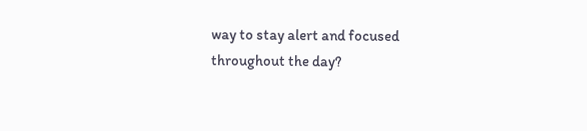way to stay alert and focused throughout the day?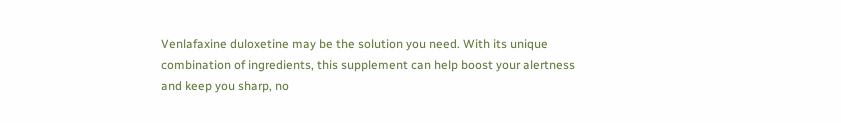Venlafaxine duloxetine may be the solution you need. With its unique combination of ingredients, this supplement can help boost your alertness and keep you sharp, no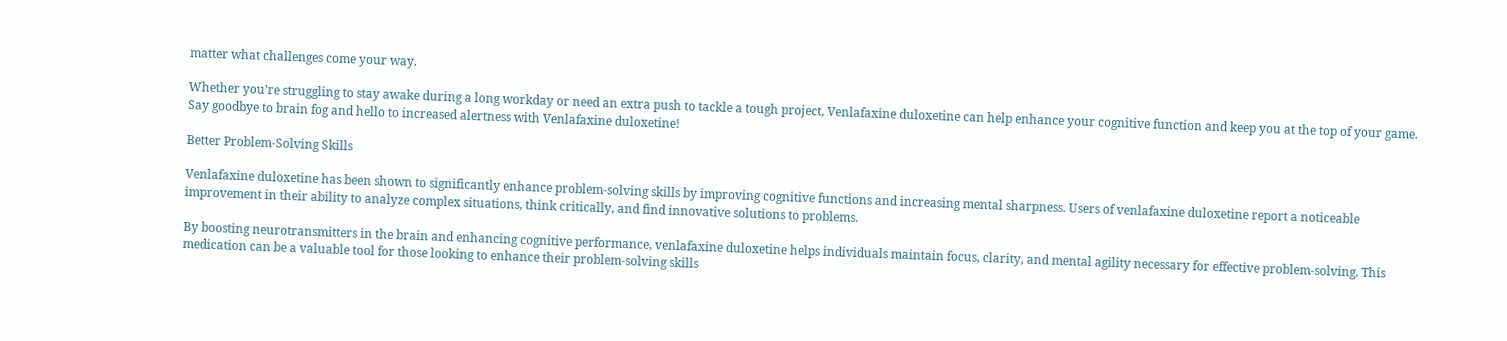matter what challenges come your way.

Whether you’re struggling to stay awake during a long workday or need an extra push to tackle a tough project, Venlafaxine duloxetine can help enhance your cognitive function and keep you at the top of your game. Say goodbye to brain fog and hello to increased alertness with Venlafaxine duloxetine!

Better Problem-Solving Skills

Venlafaxine duloxetine has been shown to significantly enhance problem-solving skills by improving cognitive functions and increasing mental sharpness. Users of venlafaxine duloxetine report a noticeable improvement in their ability to analyze complex situations, think critically, and find innovative solutions to problems.

By boosting neurotransmitters in the brain and enhancing cognitive performance, venlafaxine duloxetine helps individuals maintain focus, clarity, and mental agility necessary for effective problem-solving. This medication can be a valuable tool for those looking to enhance their problem-solving skills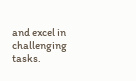and excel in challenging tasks.